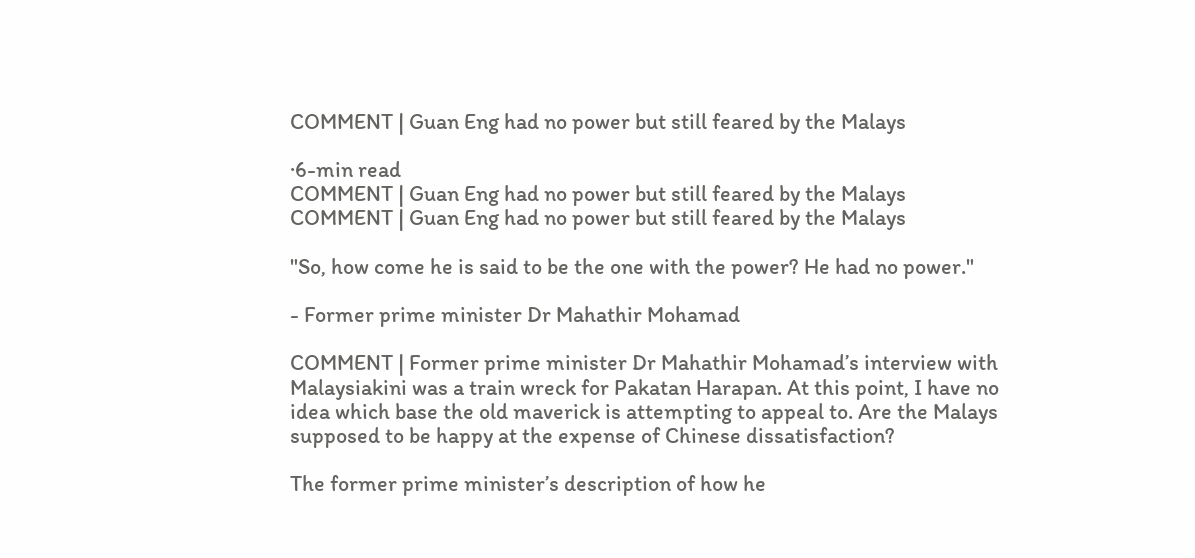COMMENT | Guan Eng had no power but still feared by the Malays

·6-min read
COMMENT | Guan Eng had no power but still feared by the Malays
COMMENT | Guan Eng had no power but still feared by the Malays

"So, how come he is said to be the one with the power? He had no power."

- Former prime minister Dr Mahathir Mohamad

COMMENT | Former prime minister Dr Mahathir Mohamad’s interview with Malaysiakini was a train wreck for Pakatan Harapan. At this point, I have no idea which base the old maverick is attempting to appeal to. Are the Malays supposed to be happy at the expense of Chinese dissatisfaction?

The former prime minister’s description of how he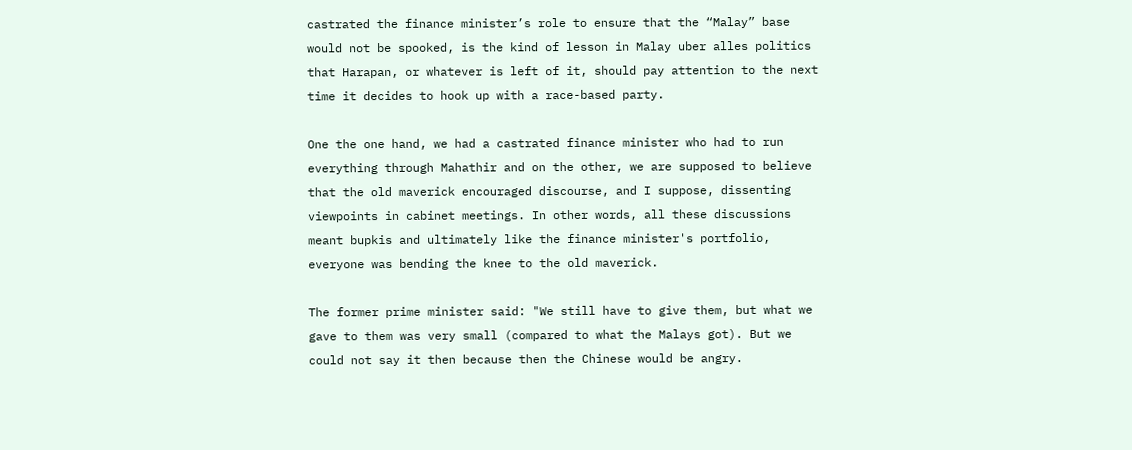castrated the finance minister’s role to ensure that the “Malay” base would not be spooked, is the kind of lesson in Malay uber alles politics that Harapan, or whatever is left of it, should pay attention to the next time it decides to hook up with a race-based party.

One the one hand, we had a castrated finance minister who had to run everything through Mahathir and on the other, we are supposed to believe that the old maverick encouraged discourse, and I suppose, dissenting viewpoints in cabinet meetings. In other words, all these discussions meant bupkis and ultimately like the finance minister's portfolio, everyone was bending the knee to the old maverick.

The former prime minister said: "We still have to give them, but what we gave to them was very small (compared to what the Malays got). But we could not say it then because then the Chinese would be angry.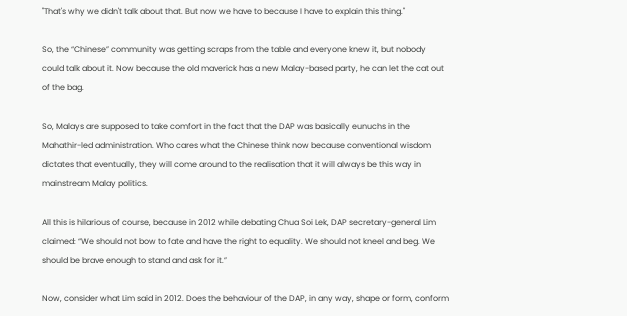"That's why we didn't talk about that. But now we have to because I have to explain this thing."

So, the “Chinese” community was getting scraps from the table and everyone knew it, but nobody could talk about it. Now because the old maverick has a new Malay-based party, he can let the cat out of the bag.

So, Malays are supposed to take comfort in the fact that the DAP was basically eunuchs in the Mahathir-led administration. Who cares what the Chinese think now because conventional wisdom dictates that eventually, they will come around to the realisation that it will always be this way in mainstream Malay politics.

All this is hilarious of course, because in 2012 while debating Chua Soi Lek, DAP secretary-general Lim claimed: “We should not bow to fate and have the right to equality. We should not kneel and beg. We should be brave enough to stand and ask for it.”

Now, consider what Lim said in 2012. Does the behaviour of the DAP, in any way, shape or form, conform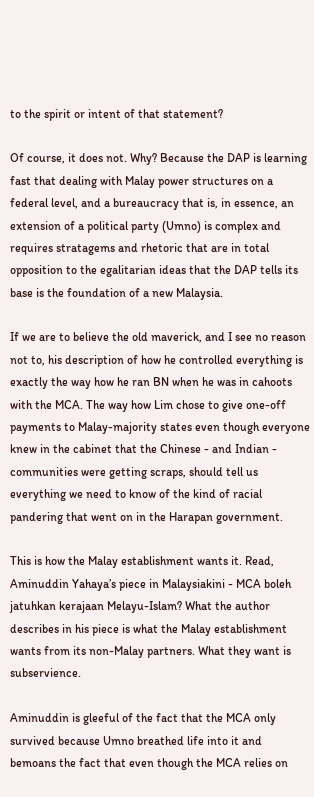to the spirit or intent of that statement?

Of course, it does not. Why? Because the DAP is learning fast that dealing with Malay power structures on a federal level, and a bureaucracy that is, in essence, an extension of a political party (Umno) is complex and requires stratagems and rhetoric that are in total opposition to the egalitarian ideas that the DAP tells its base is the foundation of a new Malaysia.

If we are to believe the old maverick, and I see no reason not to, his description of how he controlled everything is exactly the way how he ran BN when he was in cahoots with the MCA. The way how Lim chose to give one-off payments to Malay-majority states even though everyone knew in the cabinet that the Chinese - and Indian - communities were getting scraps, should tell us everything we need to know of the kind of racial pandering that went on in the Harapan government.

This is how the Malay establishment wants it. Read, Aminuddin Yahaya’s piece in Malaysiakini - MCA boleh jatuhkan kerajaan Melayu-Islam? What the author describes in his piece is what the Malay establishment wants from its non-Malay partners. What they want is subservience.

Aminuddin is gleeful of the fact that the MCA only survived because Umno breathed life into it and bemoans the fact that even though the MCA relies on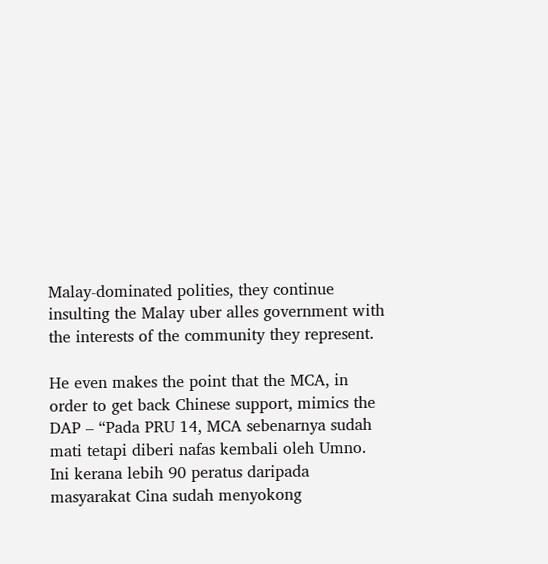Malay-dominated polities, they continue insulting the Malay uber alles government with the interests of the community they represent.

He even makes the point that the MCA, in order to get back Chinese support, mimics the DAP – “Pada PRU 14, MCA sebenarnya sudah mati tetapi diberi nafas kembali oleh Umno. Ini kerana lebih 90 peratus daripada masyarakat Cina sudah menyokong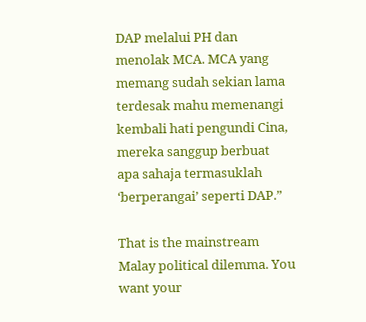DAP melalui PH dan menolak MCA. MCA yang memang sudah sekian lama terdesak mahu memenangi kembali hati pengundi Cina, mereka sanggup berbuat apa sahaja termasuklah ‘berperangai’ seperti DAP.”

That is the mainstream Malay political dilemma. You want your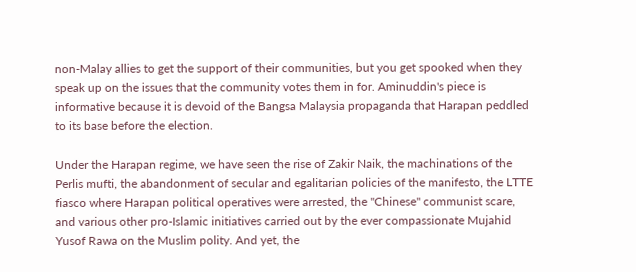non-Malay allies to get the support of their communities, but you get spooked when they speak up on the issues that the community votes them in for. Aminuddin's piece is informative because it is devoid of the Bangsa Malaysia propaganda that Harapan peddled to its base before the election.

Under the Harapan regime, we have seen the rise of Zakir Naik, the machinations of the Perlis mufti, the abandonment of secular and egalitarian policies of the manifesto, the LTTE fiasco where Harapan political operatives were arrested, the "Chinese" communist scare, and various other pro-Islamic initiatives carried out by the ever compassionate Mujahid Yusof Rawa on the Muslim polity. And yet, the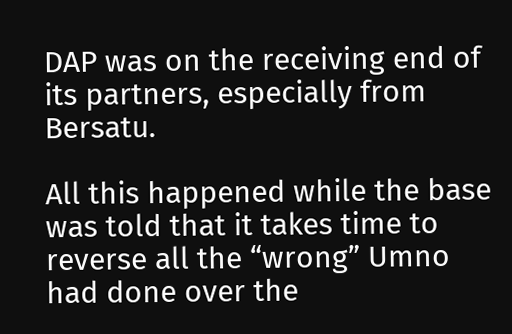DAP was on the receiving end of its partners, especially from Bersatu.

All this happened while the base was told that it takes time to reverse all the “wrong” Umno had done over the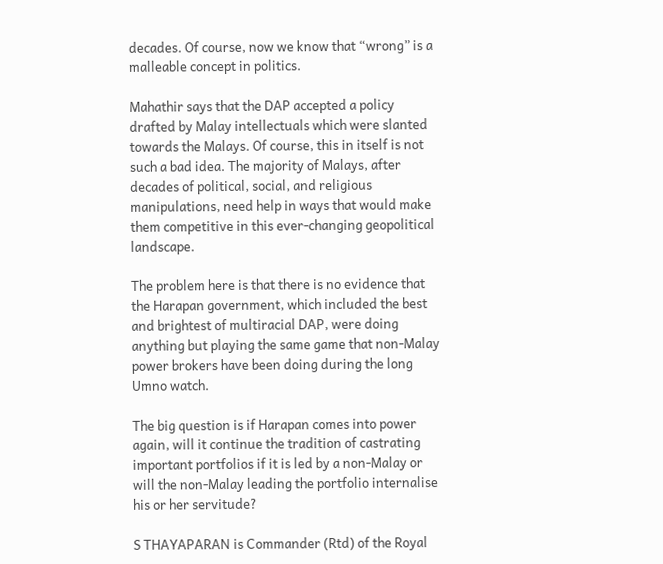decades. Of course, now we know that “wrong” is a malleable concept in politics.

Mahathir says that the DAP accepted a policy drafted by Malay intellectuals which were slanted towards the Malays. Of course, this in itself is not such a bad idea. The majority of Malays, after decades of political, social, and religious manipulations, need help in ways that would make them competitive in this ever-changing geopolitical landscape.

The problem here is that there is no evidence that the Harapan government, which included the best and brightest of multiracial DAP, were doing anything but playing the same game that non-Malay power brokers have been doing during the long Umno watch.

The big question is if Harapan comes into power again, will it continue the tradition of castrating important portfolios if it is led by a non-Malay or will the non-Malay leading the portfolio internalise his or her servitude?

S THAYAPARAN is Commander (Rtd) of the Royal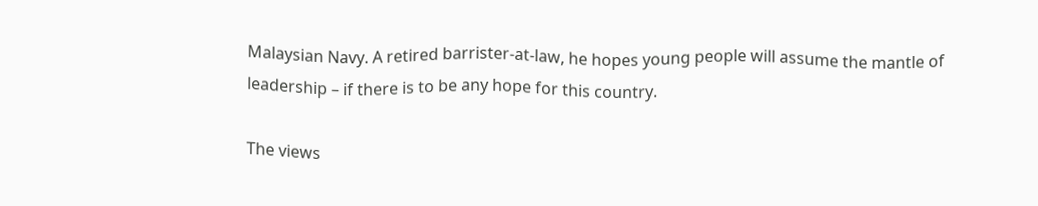Malaysian Navy. A retired barrister-at-law, he hopes young people will assume the mantle of leadership – if there is to be any hope for this country.

The views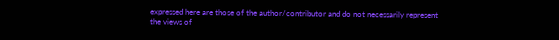expressed here are those of the author/contributor and do not necessarily represent the views of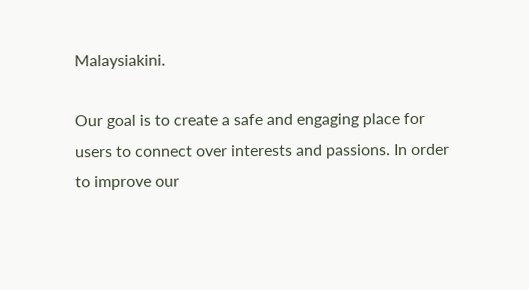Malaysiakini.

Our goal is to create a safe and engaging place for users to connect over interests and passions. In order to improve our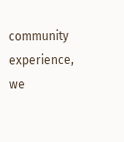community experience, we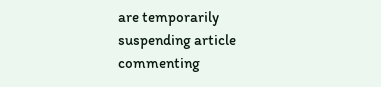are temporarily suspending article commenting